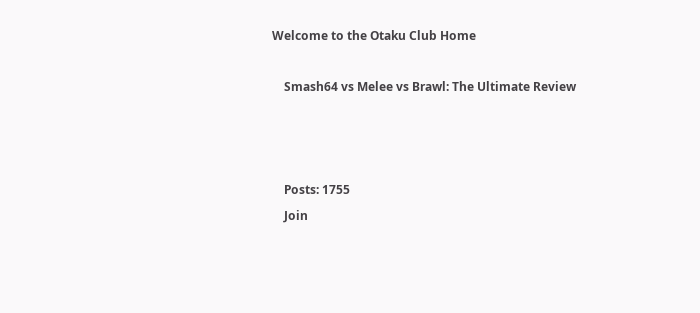Welcome to the Otaku Club Home

    Smash64 vs Melee vs Brawl: The Ultimate Review



    Posts: 1755
    Join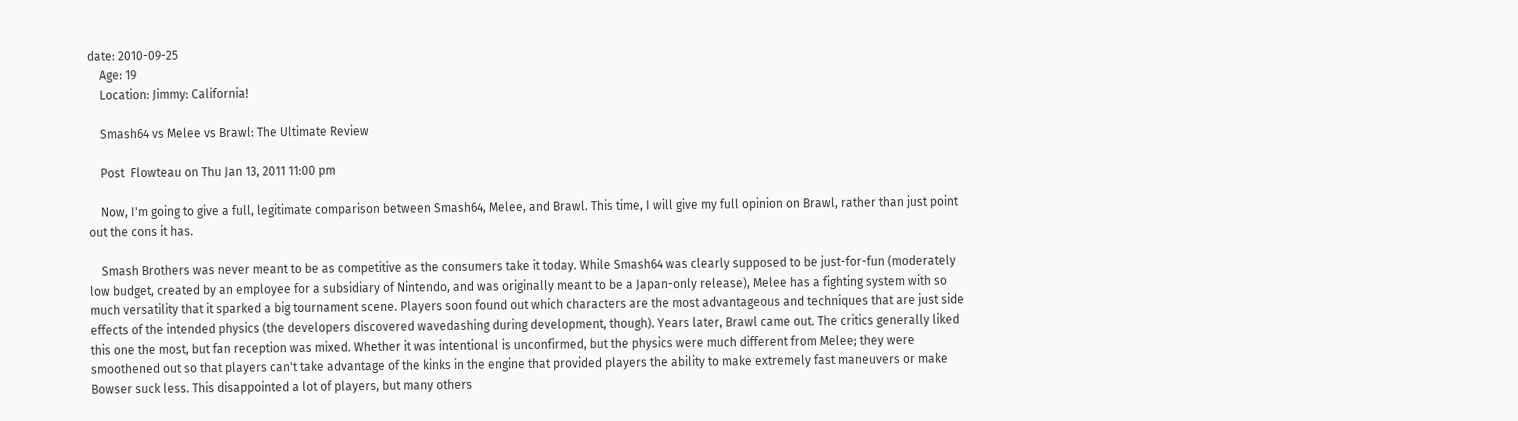date: 2010-09-25
    Age: 19
    Location: Jimmy: California!

    Smash64 vs Melee vs Brawl: The Ultimate Review

    Post  Flowteau on Thu Jan 13, 2011 11:00 pm

    Now, I'm going to give a full, legitimate comparison between Smash64, Melee, and Brawl. This time, I will give my full opinion on Brawl, rather than just point out the cons it has.

    Smash Brothers was never meant to be as competitive as the consumers take it today. While Smash64 was clearly supposed to be just-for-fun (moderately low budget, created by an employee for a subsidiary of Nintendo, and was originally meant to be a Japan-only release), Melee has a fighting system with so much versatility that it sparked a big tournament scene. Players soon found out which characters are the most advantageous and techniques that are just side effects of the intended physics (the developers discovered wavedashing during development, though). Years later, Brawl came out. The critics generally liked this one the most, but fan reception was mixed. Whether it was intentional is unconfirmed, but the physics were much different from Melee; they were smoothened out so that players can't take advantage of the kinks in the engine that provided players the ability to make extremely fast maneuvers or make Bowser suck less. This disappointed a lot of players, but many others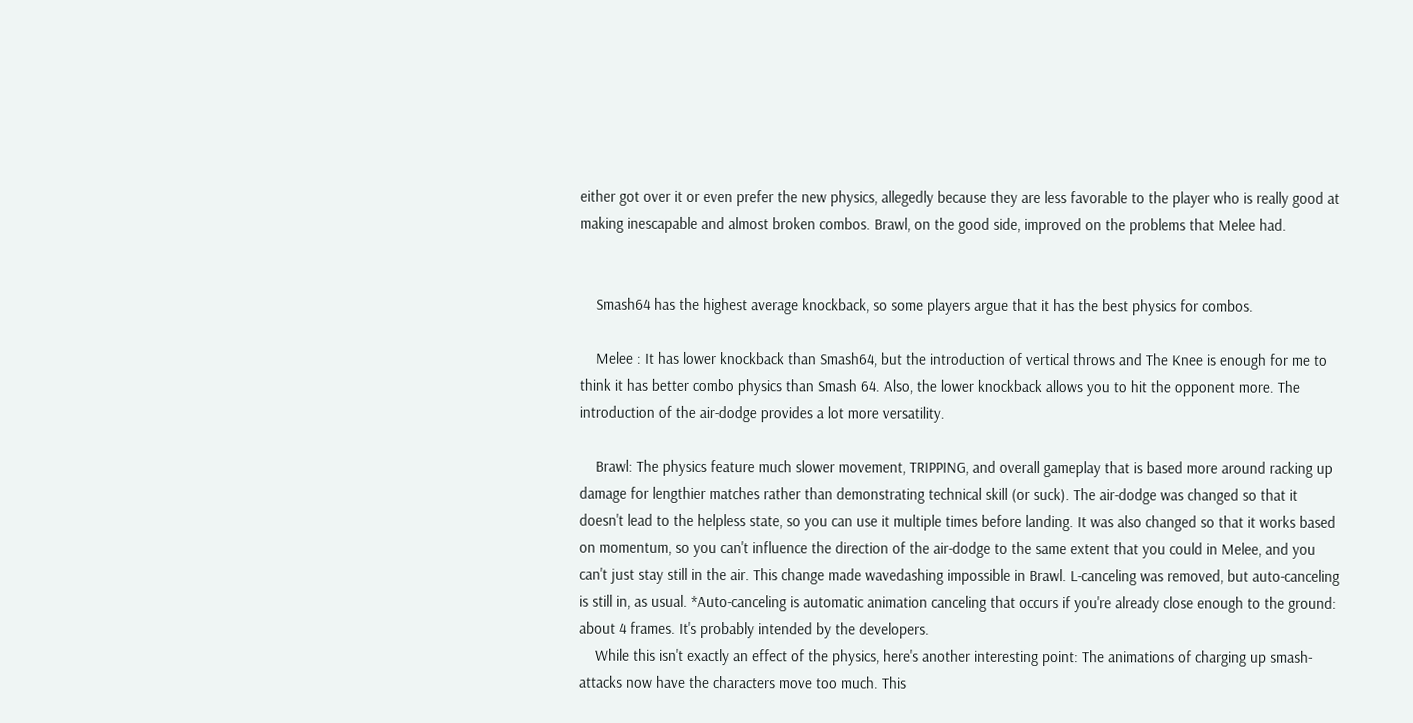either got over it or even prefer the new physics, allegedly because they are less favorable to the player who is really good at making inescapable and almost broken combos. Brawl, on the good side, improved on the problems that Melee had.


    Smash64 has the highest average knockback, so some players argue that it has the best physics for combos.

    Melee : It has lower knockback than Smash64, but the introduction of vertical throws and The Knee is enough for me to think it has better combo physics than Smash 64. Also, the lower knockback allows you to hit the opponent more. The introduction of the air-dodge provides a lot more versatility.

    Brawl: The physics feature much slower movement, TRIPPING, and overall gameplay that is based more around racking up damage for lengthier matches rather than demonstrating technical skill (or suck). The air-dodge was changed so that it doesn't lead to the helpless state, so you can use it multiple times before landing. It was also changed so that it works based on momentum, so you can't influence the direction of the air-dodge to the same extent that you could in Melee, and you can't just stay still in the air. This change made wavedashing impossible in Brawl. L-canceling was removed, but auto-canceling is still in, as usual. *Auto-canceling is automatic animation canceling that occurs if you're already close enough to the ground: about 4 frames. It's probably intended by the developers.
    While this isn't exactly an effect of the physics, here's another interesting point: The animations of charging up smash-attacks now have the characters move too much. This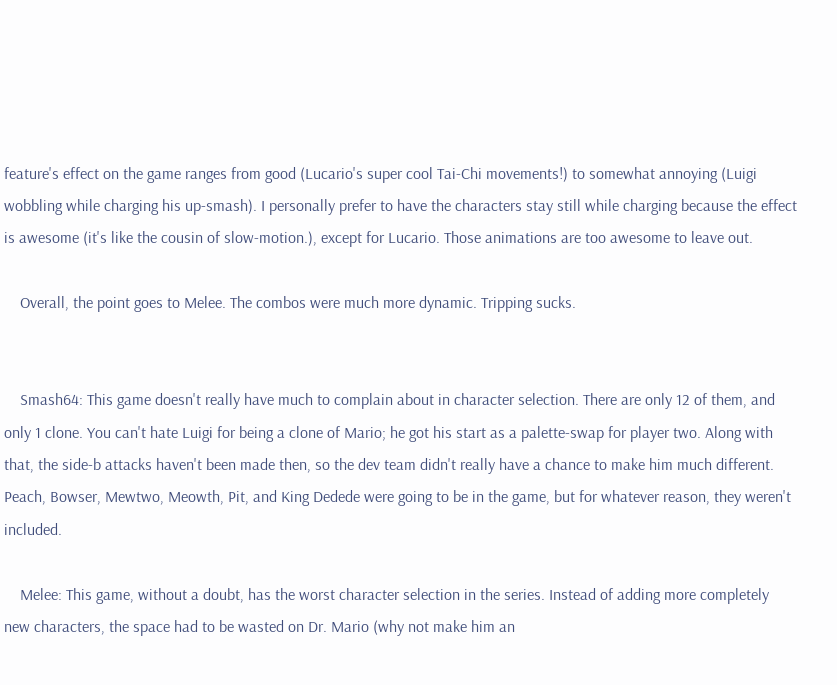feature's effect on the game ranges from good (Lucario's super cool Tai-Chi movements!) to somewhat annoying (Luigi wobbling while charging his up-smash). I personally prefer to have the characters stay still while charging because the effect is awesome (it's like the cousin of slow-motion.), except for Lucario. Those animations are too awesome to leave out.

    Overall, the point goes to Melee. The combos were much more dynamic. Tripping sucks.


    Smash64: This game doesn't really have much to complain about in character selection. There are only 12 of them, and only 1 clone. You can't hate Luigi for being a clone of Mario; he got his start as a palette-swap for player two. Along with that, the side-b attacks haven't been made then, so the dev team didn't really have a chance to make him much different. Peach, Bowser, Mewtwo, Meowth, Pit, and King Dedede were going to be in the game, but for whatever reason, they weren't included.

    Melee: This game, without a doubt, has the worst character selection in the series. Instead of adding more completely new characters, the space had to be wasted on Dr. Mario (why not make him an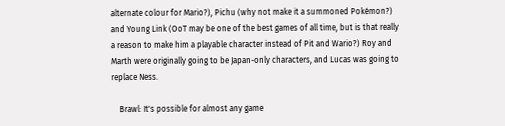alternate colour for Mario?), Pichu (why not make it a summoned Pokémon?) and Young Link (OoT may be one of the best games of all time, but is that really a reason to make him a playable character instead of Pit and Wario?) Roy and Marth were originally going to be Japan-only characters, and Lucas was going to replace Ness.

    Brawl: It's possible for almost any game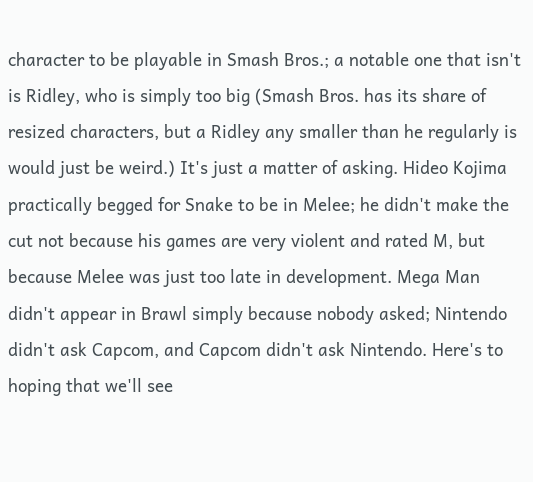character to be playable in Smash Bros.; a notable one that isn't is Ridley, who is simply too big (Smash Bros. has its share of resized characters, but a Ridley any smaller than he regularly is would just be weird.) It's just a matter of asking. Hideo Kojima practically begged for Snake to be in Melee; he didn't make the cut not because his games are very violent and rated M, but because Melee was just too late in development. Mega Man didn't appear in Brawl simply because nobody asked; Nintendo didn't ask Capcom, and Capcom didn't ask Nintendo. Here's to hoping that we'll see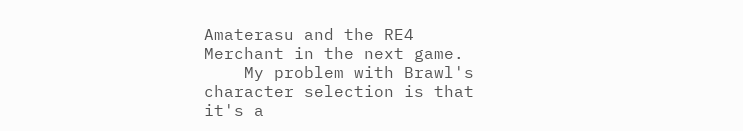Amaterasu and the RE4 Merchant in the next game.
    My problem with Brawl's character selection is that it's a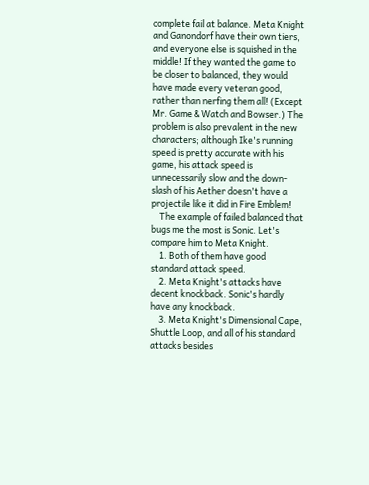complete fail at balance. Meta Knight and Ganondorf have their own tiers, and everyone else is squished in the middle! If they wanted the game to be closer to balanced, they would have made every veteran good, rather than nerfing them all! (Except Mr. Game & Watch and Bowser.) The problem is also prevalent in the new characters; although Ike's running speed is pretty accurate with his game, his attack speed is unnecessarily slow and the down-slash of his Aether doesn't have a projectile like it did in Fire Emblem!
    The example of failed balanced that bugs me the most is Sonic. Let's compare him to Meta Knight.
    1. Both of them have good standard attack speed.
    2. Meta Knight's attacks have decent knockback. Sonic's hardly have any knockback.
    3. Meta Knight's Dimensional Cape, Shuttle Loop, and all of his standard attacks besides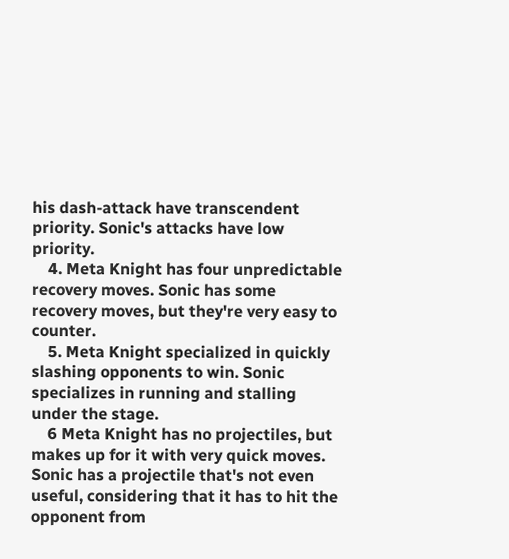his dash-attack have transcendent priority. Sonic's attacks have low priority.
    4. Meta Knight has four unpredictable recovery moves. Sonic has some recovery moves, but they're very easy to counter.
    5. Meta Knight specialized in quickly slashing opponents to win. Sonic specializes in running and stalling under the stage.
    6 Meta Knight has no projectiles, but makes up for it with very quick moves. Sonic has a projectile that's not even useful, considering that it has to hit the opponent from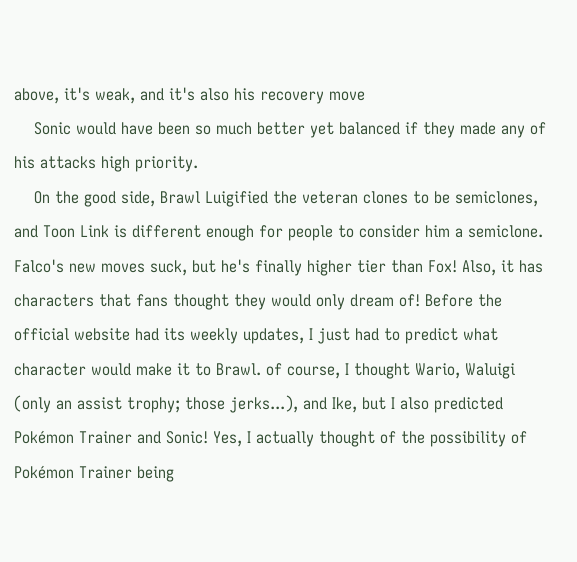above, it's weak, and it's also his recovery move
    Sonic would have been so much better yet balanced if they made any of his attacks high priority.
    On the good side, Brawl Luigified the veteran clones to be semiclones, and Toon Link is different enough for people to consider him a semiclone. Falco's new moves suck, but he's finally higher tier than Fox! Also, it has characters that fans thought they would only dream of! Before the official website had its weekly updates, I just had to predict what character would make it to Brawl. of course, I thought Wario, Waluigi (only an assist trophy; those jerks...), and Ike, but I also predicted Pokémon Trainer and Sonic! Yes, I actually thought of the possibility of Pokémon Trainer being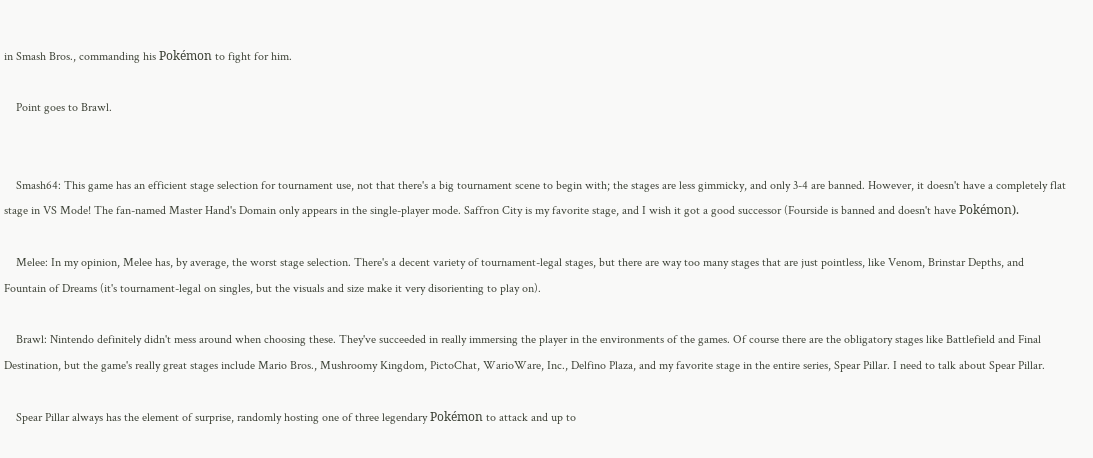in Smash Bros., commanding his Pokémon to fight for him.

    Point goes to Brawl.


    Smash64: This game has an efficient stage selection for tournament use, not that there's a big tournament scene to begin with; the stages are less gimmicky, and only 3-4 are banned. However, it doesn't have a completely flat stage in VS Mode! The fan-named Master Hand's Domain only appears in the single-player mode. Saffron City is my favorite stage, and I wish it got a good successor (Fourside is banned and doesn't have Pokémon).

    Melee: In my opinion, Melee has, by average, the worst stage selection. There's a decent variety of tournament-legal stages, but there are way too many stages that are just pointless, like Venom, Brinstar Depths, and Fountain of Dreams (it's tournament-legal on singles, but the visuals and size make it very disorienting to play on).

    Brawl: Nintendo definitely didn't mess around when choosing these. They've succeeded in really immersing the player in the environments of the games. Of course there are the obligatory stages like Battlefield and Final Destination, but the game's really great stages include Mario Bros., Mushroomy Kingdom, PictoChat, WarioWare, Inc., Delfino Plaza, and my favorite stage in the entire series, Spear Pillar. I need to talk about Spear Pillar.

    Spear Pillar always has the element of surprise, randomly hosting one of three legendary Pokémon to attack and up to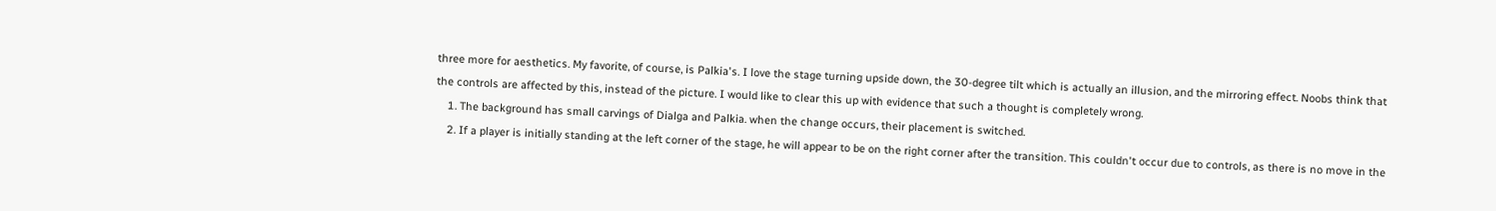three more for aesthetics. My favorite, of course, is Palkia's. I love the stage turning upside down, the 30-degree tilt which is actually an illusion, and the mirroring effect. Noobs think that the controls are affected by this, instead of the picture. I would like to clear this up with evidence that such a thought is completely wrong.
    1. The background has small carvings of Dialga and Palkia. when the change occurs, their placement is switched.
    2. If a player is initially standing at the left corner of the stage, he will appear to be on the right corner after the transition. This couldn't occur due to controls, as there is no move in the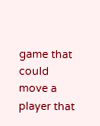game that could move a player that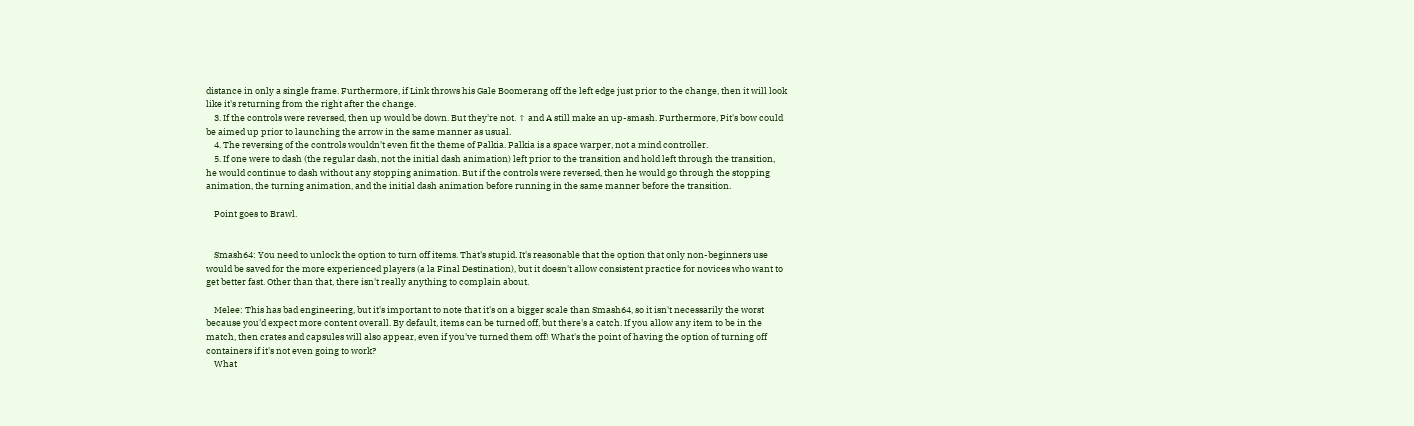distance in only a single frame. Furthermore, if Link throws his Gale Boomerang off the left edge just prior to the change, then it will look like it's returning from the right after the change.
    3. If the controls were reversed, then up would be down. But they're not. ↑ and A still make an up-smash. Furthermore, Pit's bow could be aimed up prior to launching the arrow in the same manner as usual.
    4. The reversing of the controls wouldn't even fit the theme of Palkia. Palkia is a space warper, not a mind controller.
    5. If one were to dash (the regular dash, not the initial dash animation) left prior to the transition and hold left through the transition, he would continue to dash without any stopping animation. But if the controls were reversed, then he would go through the stopping animation, the turning animation, and the initial dash animation before running in the same manner before the transition.

    Point goes to Brawl.


    Smash64: You need to unlock the option to turn off items. That's stupid. It's reasonable that the option that only non-beginners use would be saved for the more experienced players (a la Final Destination), but it doesn't allow consistent practice for novices who want to get better fast. Other than that, there isn't really anything to complain about.

    Melee: This has bad engineering, but it's important to note that it's on a bigger scale than Smash64, so it isn't necessarily the worst because you'd expect more content overall. By default, items can be turned off, but there's a catch. If you allow any item to be in the match, then crates and capsules will also appear, even if you've turned them off! What's the point of having the option of turning off containers if it's not even going to work?
    What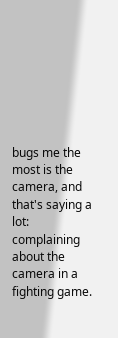bugs me the most is the camera, and that's saying a lot: complaining about the camera in a fighting game.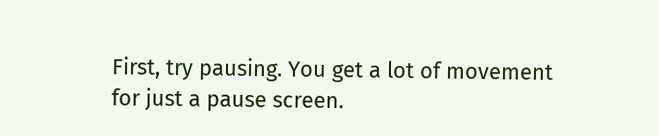First, try pausing. You get a lot of movement for just a pause screen.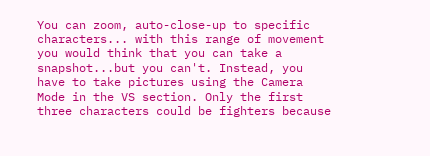You can zoom, auto-close-up to specific characters... with this range of movement you would think that you can take a snapshot...but you can't. Instead, you have to take pictures using the Camera Mode in the VS section. Only the first three characters could be fighters because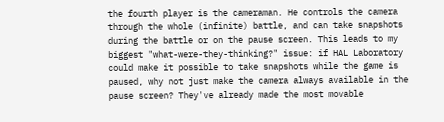the fourth player is the cameraman. He controls the camera through the whole (infinite) battle, and can take snapshots during the battle or on the pause screen. This leads to my biggest "what-were-they-thinking?" issue: if HAL Laboratory could make it possible to take snapshots while the game is paused, why not just make the camera always available in the pause screen? They've already made the most movable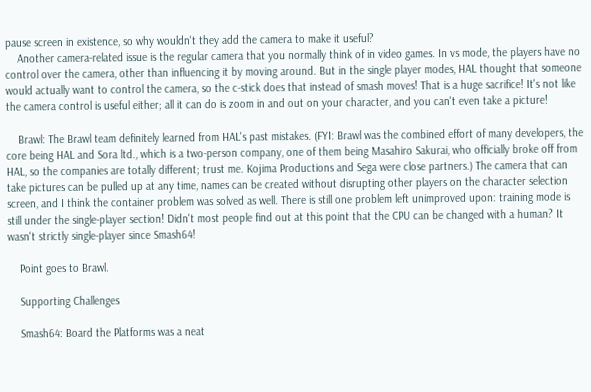pause screen in existence, so why wouldn't they add the camera to make it useful?
    Another camera-related issue is the regular camera that you normally think of in video games. In vs mode, the players have no control over the camera, other than influencing it by moving around. But in the single player modes, HAL thought that someone would actually want to control the camera, so the c-stick does that instead of smash moves! That is a huge sacrifice! It's not like the camera control is useful either; all it can do is zoom in and out on your character, and you can't even take a picture!

    Brawl: The Brawl team definitely learned from HAL's past mistakes. (FYI: Brawl was the combined effort of many developers, the core being HAL and Sora ltd., which is a two-person company, one of them being Masahiro Sakurai, who officially broke off from HAL, so the companies are totally different; trust me. Kojima Productions and Sega were close partners.) The camera that can take pictures can be pulled up at any time, names can be created without disrupting other players on the character selection screen, and I think the container problem was solved as well. There is still one problem left unimproved upon: training mode is still under the single-player section! Didn't most people find out at this point that the CPU can be changed with a human? It wasn't strictly single-player since Smash64!

    Point goes to Brawl.

    Supporting Challenges

    Smash64: Board the Platforms was a neat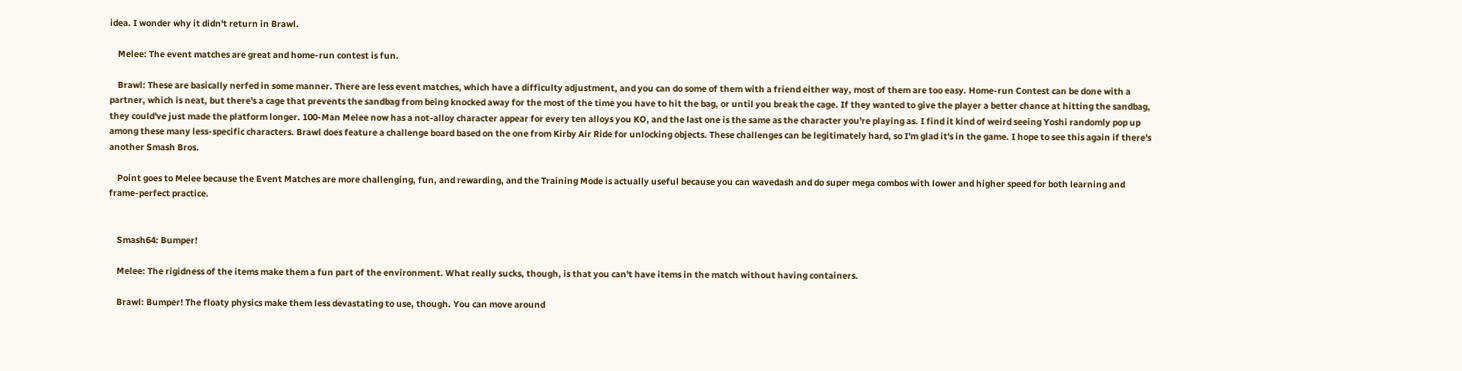idea. I wonder why it didn't return in Brawl.

    Melee: The event matches are great and home-run contest is fun.

    Brawl: These are basically nerfed in some manner. There are less event matches, which have a difficulty adjustment, and you can do some of them with a friend either way, most of them are too easy. Home-run Contest can be done with a partner, which is neat, but there's a cage that prevents the sandbag from being knocked away for the most of the time you have to hit the bag, or until you break the cage. If they wanted to give the player a better chance at hitting the sandbag, they could've just made the platform longer. 100-Man Melee now has a not-alloy character appear for every ten alloys you KO, and the last one is the same as the character you're playing as. I find it kind of weird seeing Yoshi randomly pop up among these many less-specific characters. Brawl does feature a challenge board based on the one from Kirby Air Ride for unlocking objects. These challenges can be legitimately hard, so I'm glad it's in the game. I hope to see this again if there's another Smash Bros.

    Point goes to Melee because the Event Matches are more challenging, fun, and rewarding, and the Training Mode is actually useful because you can wavedash and do super mega combos with lower and higher speed for both learning and frame-perfect practice.


    Smash64: Bumper!

    Melee: The rigidness of the items make them a fun part of the environment. What really sucks, though, is that you can't have items in the match without having containers.

    Brawl: Bumper! The floaty physics make them less devastating to use, though. You can move around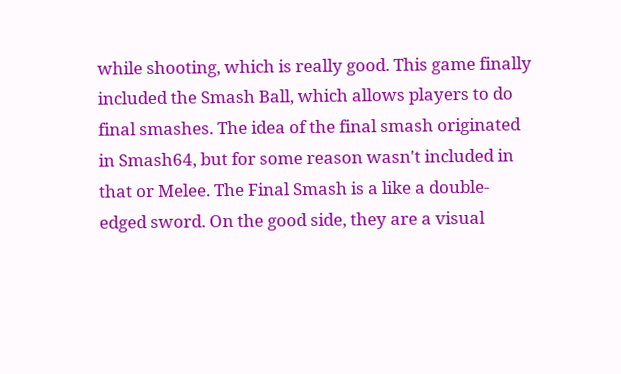while shooting, which is really good. This game finally included the Smash Ball, which allows players to do final smashes. The idea of the final smash originated in Smash64, but for some reason wasn't included in that or Melee. The Final Smash is a like a double-edged sword. On the good side, they are a visual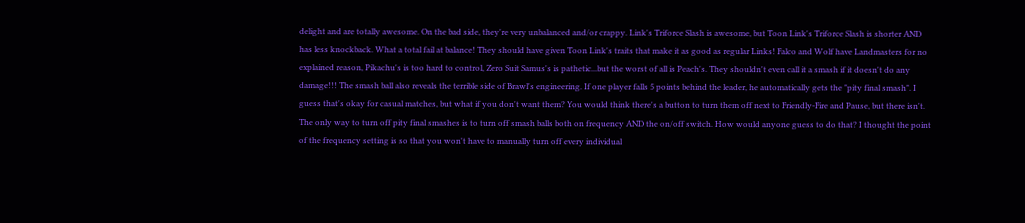delight and are totally awesome. On the bad side, they're very unbalanced and/or crappy. Link's Triforce Slash is awesome, but Toon Link's Triforce Slash is shorter AND has less knockback. What a total fail at balance! They should have given Toon Link's traits that make it as good as regular Links! Falco and Wolf have Landmasters for no explained reason, Pikachu's is too hard to control, Zero Suit Samus's is pathetic...but the worst of all is Peach's. They shouldn't even call it a smash if it doesn't do any damage!!! The smash ball also reveals the terrible side of Brawl's engineering. If one player falls 5 points behind the leader, he automatically gets the "pity final smash". I guess that's okay for casual matches, but what if you don't want them? You would think there's a button to turn them off next to Friendly-Fire and Pause, but there isn't. The only way to turn off pity final smashes is to turn off smash balls both on frequency AND the on/off switch. How would anyone guess to do that? I thought the point of the frequency setting is so that you won't have to manually turn off every individual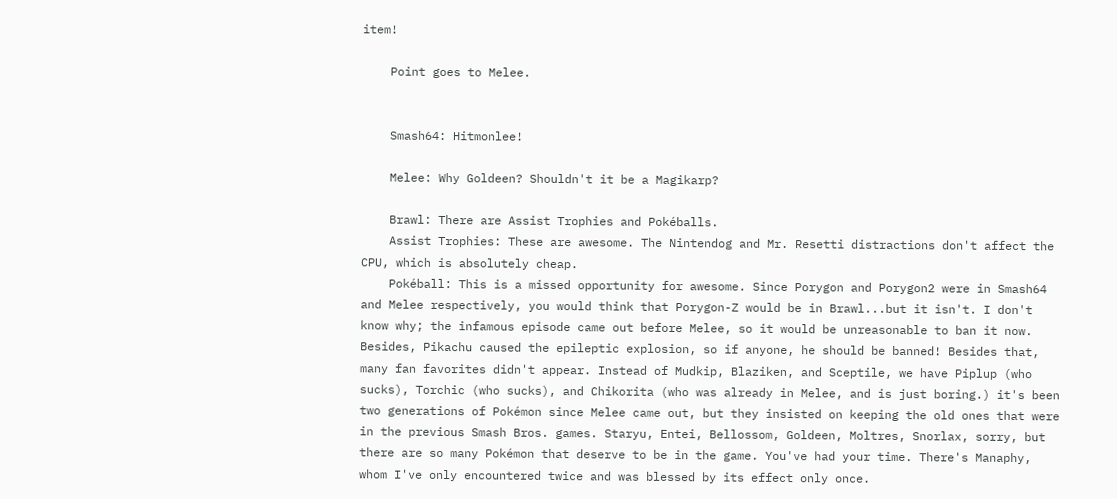item!

    Point goes to Melee.


    Smash64: Hitmonlee!

    Melee: Why Goldeen? Shouldn't it be a Magikarp?

    Brawl: There are Assist Trophies and Pokéballs.
    Assist Trophies: These are awesome. The Nintendog and Mr. Resetti distractions don't affect the CPU, which is absolutely cheap.
    Pokéball: This is a missed opportunity for awesome. Since Porygon and Porygon2 were in Smash64 and Melee respectively, you would think that Porygon-Z would be in Brawl...but it isn't. I don't know why; the infamous episode came out before Melee, so it would be unreasonable to ban it now. Besides, Pikachu caused the epileptic explosion, so if anyone, he should be banned! Besides that, many fan favorites didn't appear. Instead of Mudkip, Blaziken, and Sceptile, we have Piplup (who sucks), Torchic (who sucks), and Chikorita (who was already in Melee, and is just boring.) it's been two generations of Pokémon since Melee came out, but they insisted on keeping the old ones that were in the previous Smash Bros. games. Staryu, Entei, Bellossom, Goldeen, Moltres, Snorlax, sorry, but there are so many Pokémon that deserve to be in the game. You've had your time. There's Manaphy, whom I've only encountered twice and was blessed by its effect only once.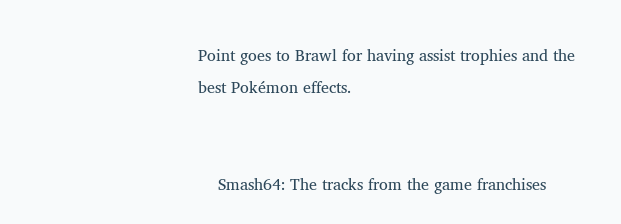Point goes to Brawl for having assist trophies and the best Pokémon effects.


    Smash64: The tracks from the game franchises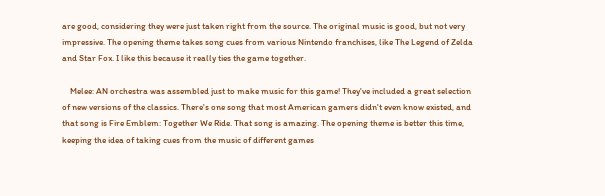are good, considering they were just taken right from the source. The original music is good, but not very impressive. The opening theme takes song cues from various Nintendo franchises, like The Legend of Zelda and Star Fox. I like this because it really ties the game together.

    Melee: AN orchestra was assembled just to make music for this game! They've included a great selection of new versions of the classics. There's one song that most American gamers didn't even know existed, and that song is Fire Emblem: Together We Ride. That song is amazing. The opening theme is better this time, keeping the idea of taking cues from the music of different games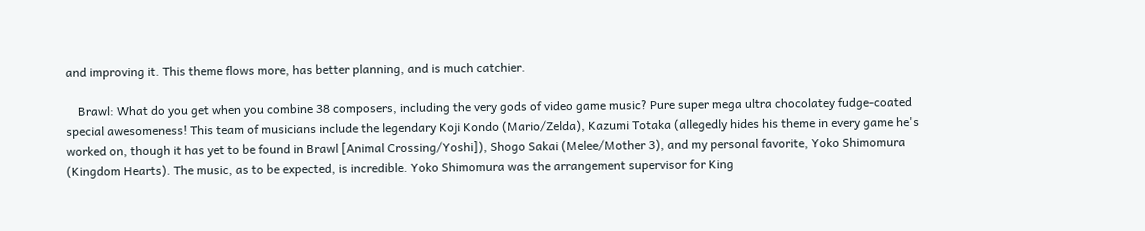and improving it. This theme flows more, has better planning, and is much catchier.

    Brawl: What do you get when you combine 38 composers, including the very gods of video game music? Pure super mega ultra chocolatey fudge-coated special awesomeness! This team of musicians include the legendary Koji Kondo (Mario/Zelda), Kazumi Totaka (allegedly hides his theme in every game he's worked on, though it has yet to be found in Brawl [Animal Crossing/Yoshi]), Shogo Sakai (Melee/Mother 3), and my personal favorite, Yoko Shimomura (Kingdom Hearts). The music, as to be expected, is incredible. Yoko Shimomura was the arrangement supervisor for King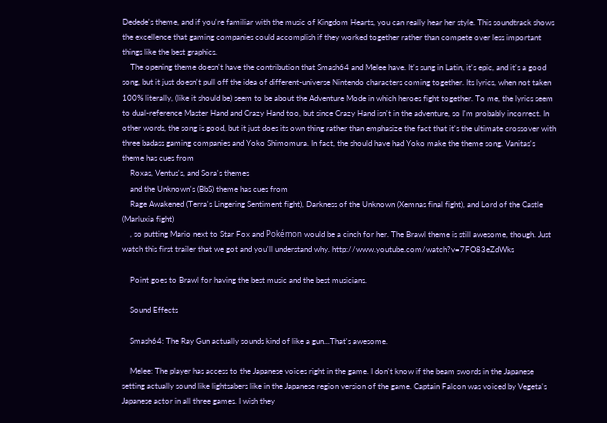Dedede's theme, and if you're familiar with the music of Kingdom Hearts, you can really hear her style. This soundtrack shows the excellence that gaming companies could accomplish if they worked together rather than compete over less important things like the best graphics.
    The opening theme doesn't have the contribution that Smash64 and Melee have. It's sung in Latin, it's epic, and it's a good song, but it just doesn't pull off the idea of different-universe Nintendo characters coming together. Its lyrics, when not taken 100% literally, (like it should be) seem to be about the Adventure Mode in which heroes fight together. To me, the lyrics seem to dual-reference Master Hand and Crazy Hand too, but since Crazy Hand isn't in the adventure, so I'm probably incorrect. In other words, the song is good, but it just does its own thing rather than emphasize the fact that it's the ultimate crossover with three badass gaming companies and Yoko Shimomura. In fact, the should have had Yoko make the theme song. Vanitas's theme has cues from
    Roxas, Ventus's, and Sora's themes
    and the Unknown's (BbS) theme has cues from
    Rage Awakened (Terra's Lingering Sentiment fight), Darkness of the Unknown (Xemnas final fight), and Lord of the Castle (Marluxia fight)
    , so putting Mario next to Star Fox and Pokémon would be a cinch for her. The Brawl theme is still awesome, though. Just watch this first trailer that we got and you'll understand why. http://www.youtube.com/watch?v=7FO83eZdWks

    Point goes to Brawl for having the best music and the best musicians.

    Sound Effects

    Smash64: The Ray Gun actually sounds kind of like a gun...That's awesome.

    Melee: The player has access to the Japanese voices right in the game. I don't know if the beam swords in the Japanese setting actually sound like lightsabers like in the Japanese region version of the game. Captain Falcon was voiced by Vegeta's Japanese actor in all three games. I wish they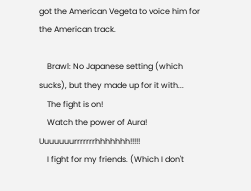got the American Vegeta to voice him for the American track.

    Brawl: No Japanese setting (which sucks), but they made up for it with...
    The fight is on!
    Watch the power of Aura! Uuuuuuurrrrrrrhhhhhhh!!!!!
    I fight for my friends. (Which I don't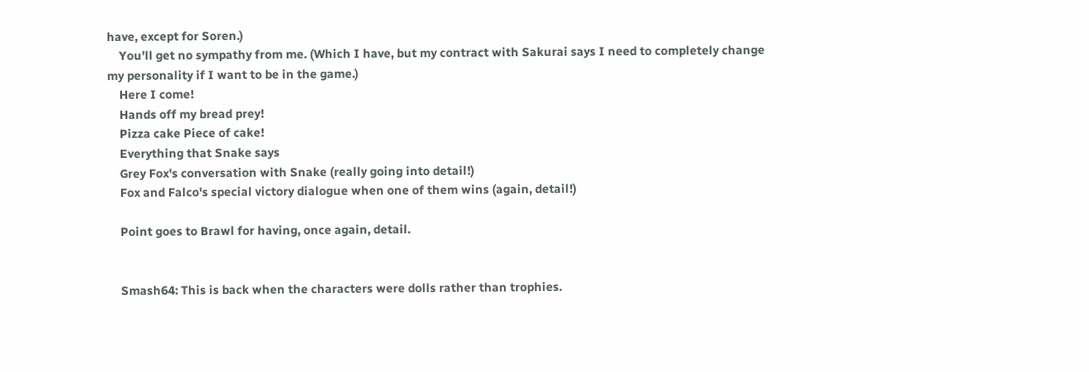have, except for Soren.)
    You'll get no sympathy from me. (Which I have, but my contract with Sakurai says I need to completely change my personality if I want to be in the game.)
    Here I come!
    Hands off my bread prey!
    Pizza cake Piece of cake!
    Everything that Snake says
    Grey Fox's conversation with Snake (really going into detail!)
    Fox and Falco's special victory dialogue when one of them wins (again, detail!)

    Point goes to Brawl for having, once again, detail.


    Smash64: This is back when the characters were dolls rather than trophies.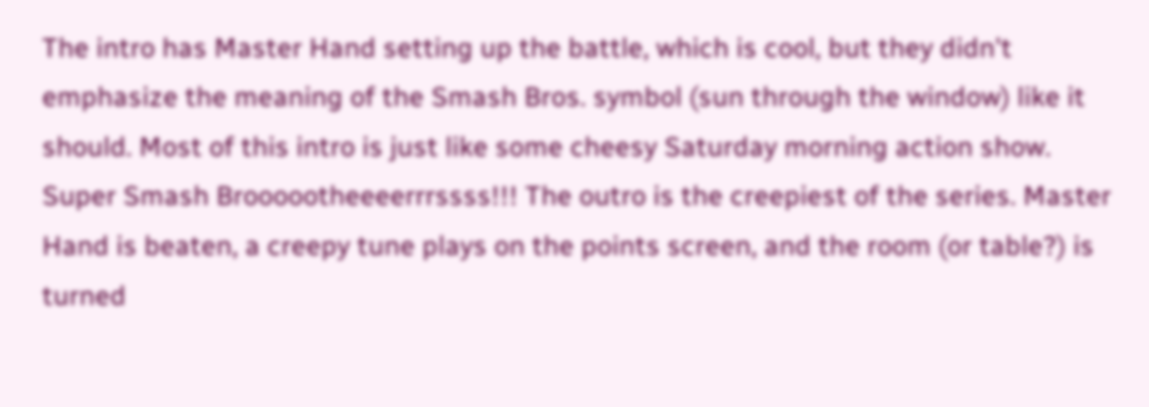The intro has Master Hand setting up the battle, which is cool, but they didn't emphasize the meaning of the Smash Bros. symbol (sun through the window) like it should. Most of this intro is just like some cheesy Saturday morning action show. Super Smash Broooootheeeerrrssss!!! The outro is the creepiest of the series. Master Hand is beaten, a creepy tune plays on the points screen, and the room (or table?) is turned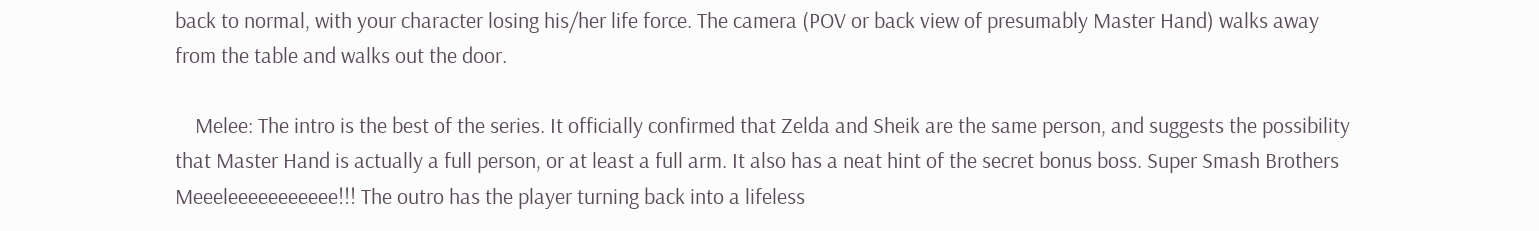back to normal, with your character losing his/her life force. The camera (POV or back view of presumably Master Hand) walks away from the table and walks out the door.

    Melee: The intro is the best of the series. It officially confirmed that Zelda and Sheik are the same person, and suggests the possibility that Master Hand is actually a full person, or at least a full arm. It also has a neat hint of the secret bonus boss. Super Smash Brothers Meeeleeeeeeeeeee!!! The outro has the player turning back into a lifeless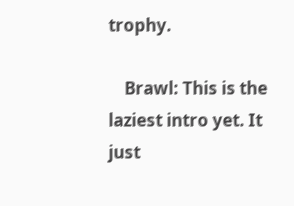trophy.

    Brawl: This is the laziest intro yet. It just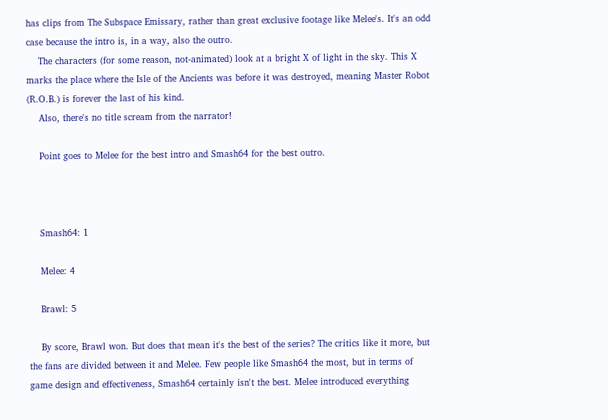has clips from The Subspace Emissary, rather than great exclusive footage like Melee's. It's an odd case because the intro is, in a way, also the outro.
    The characters (for some reason, not-animated) look at a bright X of light in the sky. This X marks the place where the Isle of the Ancients was before it was destroyed, meaning Master Robot (R.O.B.) is forever the last of his kind.
    Also, there's no title scream from the narrator!

    Point goes to Melee for the best intro and Smash64 for the best outro.



    Smash64: 1

    Melee: 4

    Brawl: 5

    By score, Brawl won. But does that mean it's the best of the series? The critics like it more, but the fans are divided between it and Melee. Few people like Smash64 the most, but in terms of game design and effectiveness, Smash64 certainly isn't the best. Melee introduced everything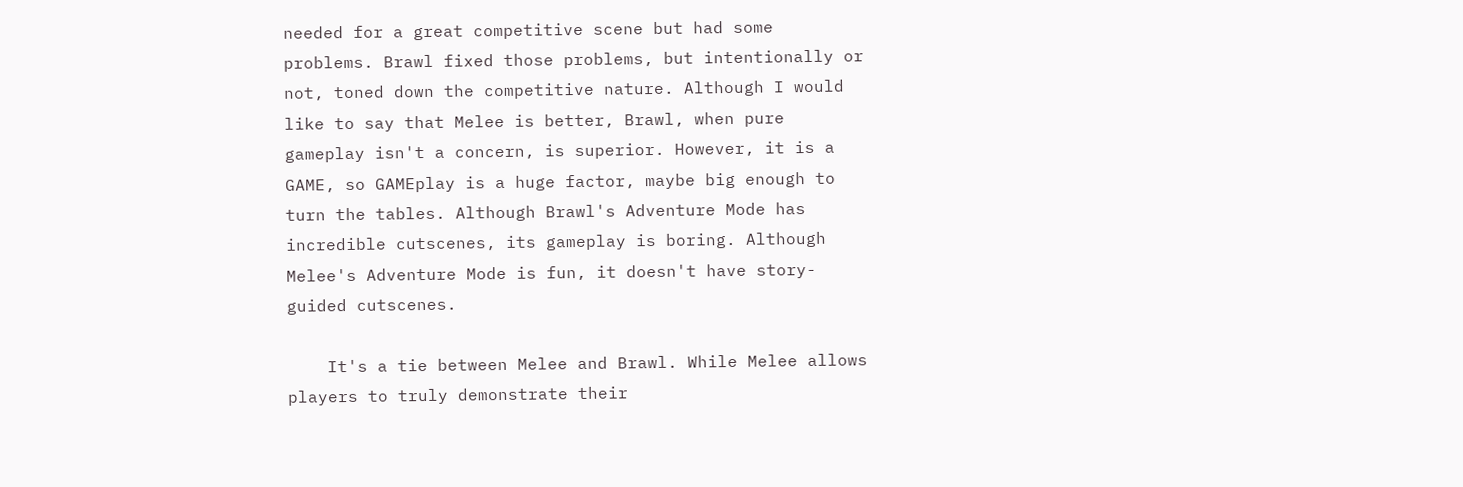needed for a great competitive scene but had some problems. Brawl fixed those problems, but intentionally or not, toned down the competitive nature. Although I would like to say that Melee is better, Brawl, when pure gameplay isn't a concern, is superior. However, it is a GAME, so GAMEplay is a huge factor, maybe big enough to turn the tables. Although Brawl's Adventure Mode has incredible cutscenes, its gameplay is boring. Although Melee's Adventure Mode is fun, it doesn't have story-guided cutscenes.

    It's a tie between Melee and Brawl. While Melee allows players to truly demonstrate their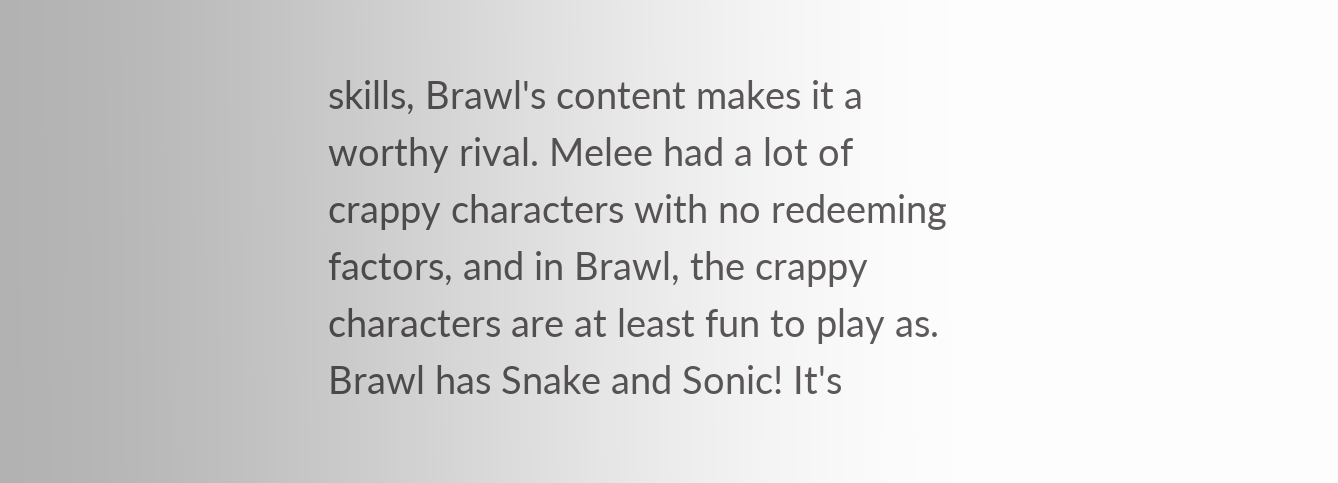skills, Brawl's content makes it a worthy rival. Melee had a lot of crappy characters with no redeeming factors, and in Brawl, the crappy characters are at least fun to play as. Brawl has Snake and Sonic! It's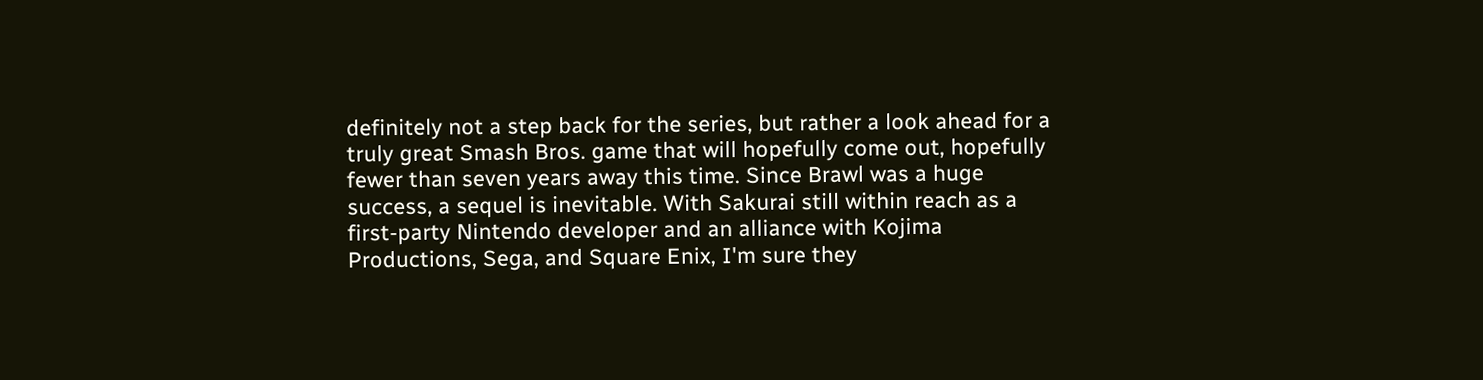definitely not a step back for the series, but rather a look ahead for a truly great Smash Bros. game that will hopefully come out, hopefully fewer than seven years away this time. Since Brawl was a huge success, a sequel is inevitable. With Sakurai still within reach as a first-party Nintendo developer and an alliance with Kojima Productions, Sega, and Square Enix, I'm sure they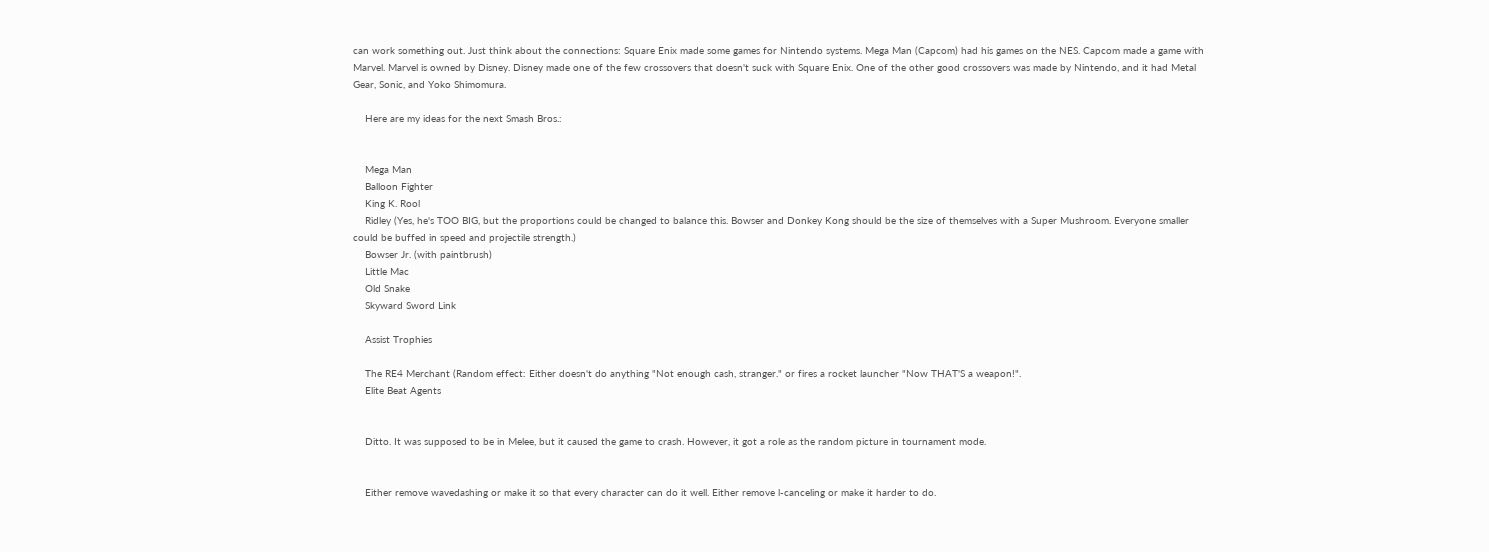can work something out. Just think about the connections: Square Enix made some games for Nintendo systems. Mega Man (Capcom) had his games on the NES. Capcom made a game with Marvel. Marvel is owned by Disney. Disney made one of the few crossovers that doesn't suck with Square Enix. One of the other good crossovers was made by Nintendo, and it had Metal Gear, Sonic, and Yoko Shimomura.

    Here are my ideas for the next Smash Bros.:


    Mega Man
    Balloon Fighter
    King K. Rool
    Ridley (Yes, he's TOO BIG, but the proportions could be changed to balance this. Bowser and Donkey Kong should be the size of themselves with a Super Mushroom. Everyone smaller could be buffed in speed and projectile strength.)
    Bowser Jr. (with paintbrush)
    Little Mac
    Old Snake
    Skyward Sword Link

    Assist Trophies

    The RE4 Merchant (Random effect: Either doesn't do anything "Not enough cash, stranger." or fires a rocket launcher "Now THAT'S a weapon!".
    Elite Beat Agents


    Ditto. It was supposed to be in Melee, but it caused the game to crash. However, it got a role as the random picture in tournament mode.


    Either remove wavedashing or make it so that every character can do it well. Either remove l-canceling or make it harder to do.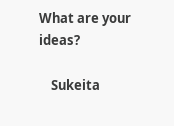What are your ideas?

    Sukeita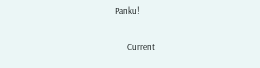Panku!

      Current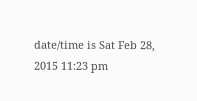date/time is Sat Feb 28, 2015 11:23 pm